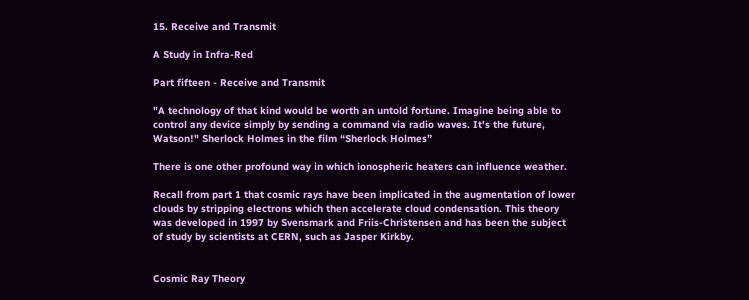15. Receive and Transmit

A Study in Infra-Red

Part fifteen - Receive and Transmit

"A technology of that kind would be worth an untold fortune. Imagine being able to control any device simply by sending a command via radio waves. It's the future, Watson!" Sherlock Holmes in the film “Sherlock Holmes”

There is one other profound way in which ionospheric heaters can influence weather.

Recall from part 1 that cosmic rays have been implicated in the augmentation of lower clouds by stripping electrons which then accelerate cloud condensation. This theory was developed in 1997 by Svensmark and Friis-Christensen and has been the subject of study by scientists at CERN, such as Jasper Kirkby.


Cosmic Ray Theory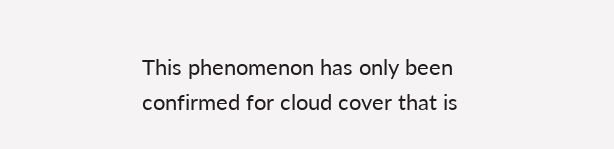This phenomenon has only been confirmed for cloud cover that is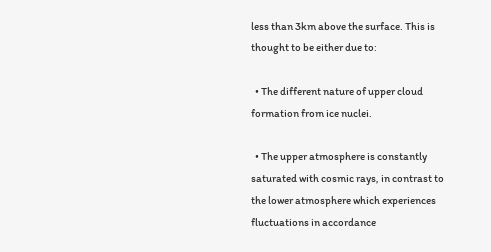less than 3km above the surface. This is thought to be either due to:

  • The different nature of upper cloud formation from ice nuclei.

  • The upper atmosphere is constantly saturated with cosmic rays, in contrast to the lower atmosphere which experiences fluctuations in accordance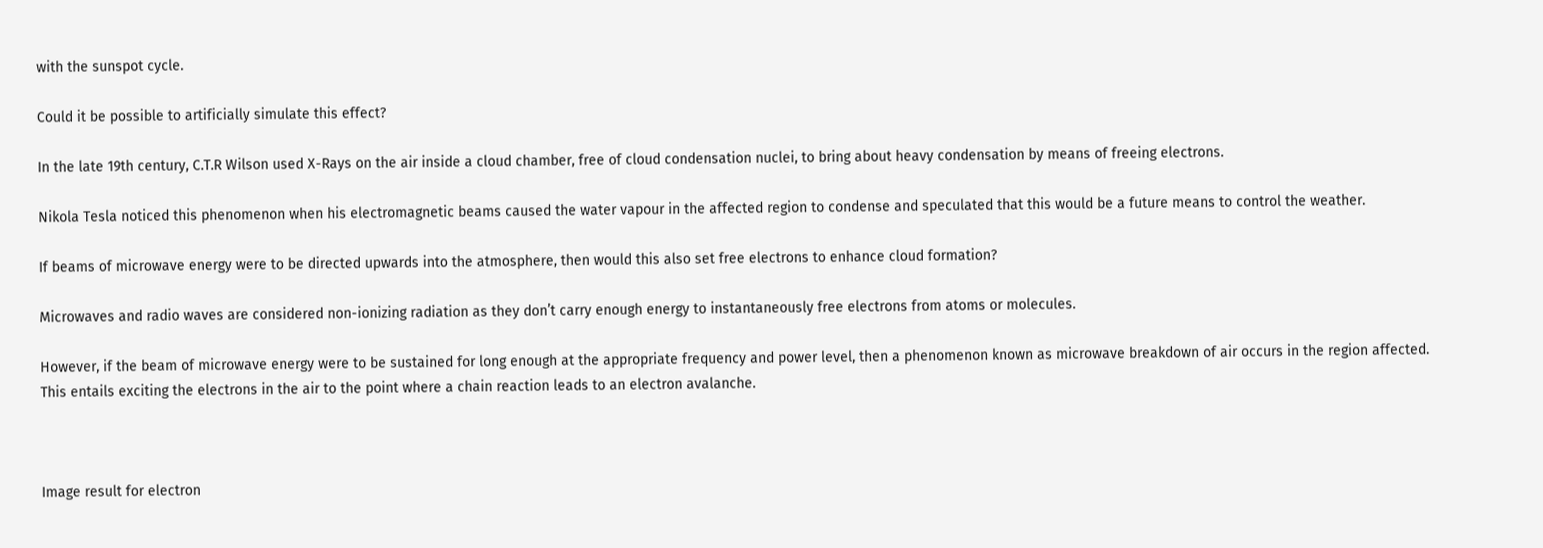with the sunspot cycle.

Could it be possible to artificially simulate this effect?

In the late 19th century, C.T.R Wilson used X-Rays on the air inside a cloud chamber, free of cloud condensation nuclei, to bring about heavy condensation by means of freeing electrons.

Nikola Tesla noticed this phenomenon when his electromagnetic beams caused the water vapour in the affected region to condense and speculated that this would be a future means to control the weather.

If beams of microwave energy were to be directed upwards into the atmosphere, then would this also set free electrons to enhance cloud formation?

Microwaves and radio waves are considered non-ionizing radiation as they don’t carry enough energy to instantaneously free electrons from atoms or molecules.

However, if the beam of microwave energy were to be sustained for long enough at the appropriate frequency and power level, then a phenomenon known as microwave breakdown of air occurs in the region affected. This entails exciting the electrons in the air to the point where a chain reaction leads to an electron avalanche.



Image result for electron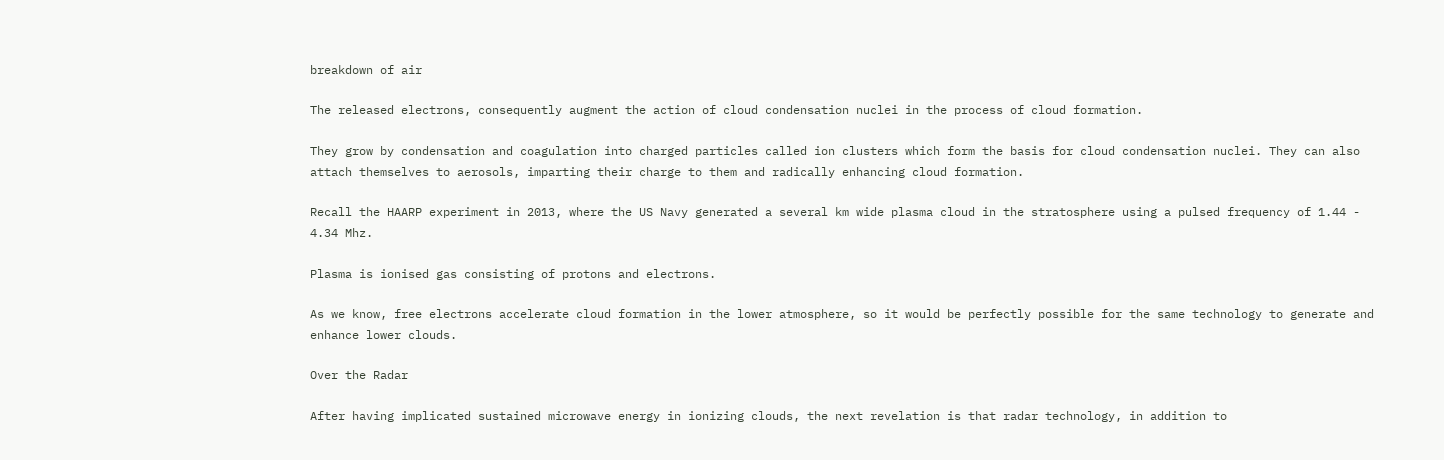breakdown of air

The released electrons, consequently augment the action of cloud condensation nuclei in the process of cloud formation.

They grow by condensation and coagulation into charged particles called ion clusters which form the basis for cloud condensation nuclei. They can also attach themselves to aerosols, imparting their charge to them and radically enhancing cloud formation.

Recall the HAARP experiment in 2013, where the US Navy generated a several km wide plasma cloud in the stratosphere using a pulsed frequency of 1.44 - 4.34 Mhz.

Plasma is ionised gas consisting of protons and electrons.

As we know, free electrons accelerate cloud formation in the lower atmosphere, so it would be perfectly possible for the same technology to generate and enhance lower clouds.

Over the Radar

After having implicated sustained microwave energy in ionizing clouds, the next revelation is that radar technology, in addition to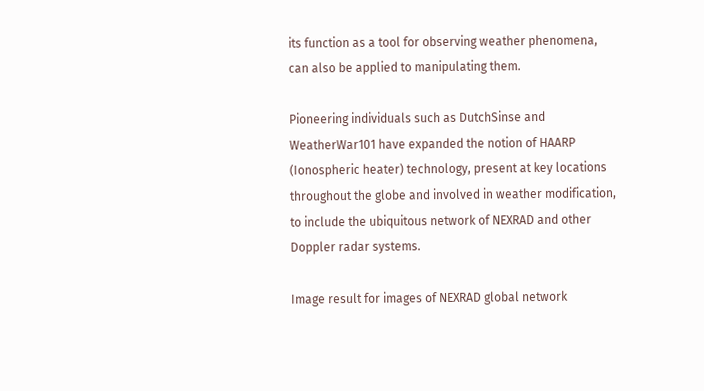its function as a tool for observing weather phenomena, can also be applied to manipulating them.

Pioneering individuals such as DutchSinse and WeatherWar101 have expanded the notion of HAARP (Ionospheric heater) technology, present at key locations throughout the globe and involved in weather modification, to include the ubiquitous network of NEXRAD and other Doppler radar systems.

Image result for images of NEXRAD global network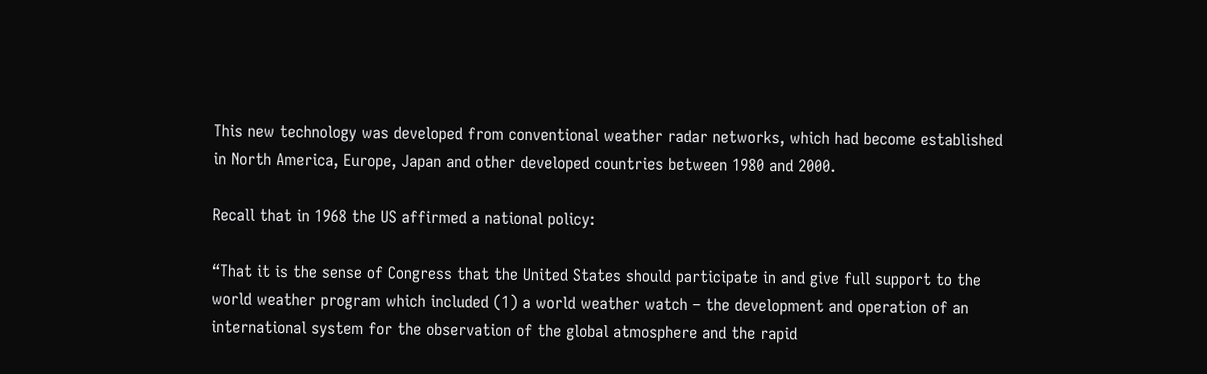This new technology was developed from conventional weather radar networks, which had become established in North America, Europe, Japan and other developed countries between 1980 and 2000.

Recall that in 1968 the US affirmed a national policy:

“That it is the sense of Congress that the United States should participate in and give full support to the world weather program which included (1) a world weather watch – the development and operation of an international system for the observation of the global atmosphere and the rapid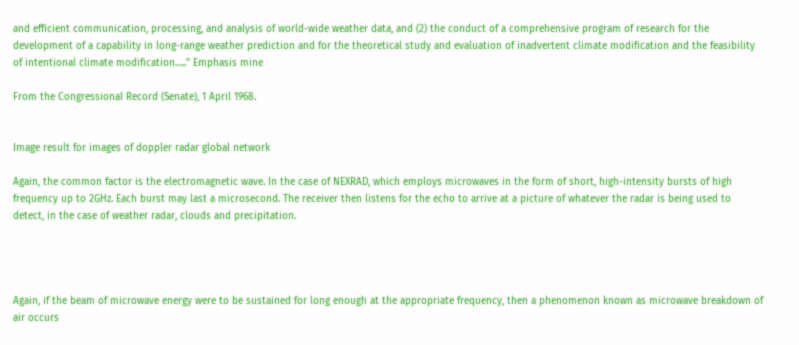and efficient communication, processing, and analysis of world-wide weather data, and (2) the conduct of a comprehensive program of research for the development of a capability in long-range weather prediction and for the theoretical study and evaluation of inadvertent climate modification and the feasibility of intentional climate modification…..” Emphasis mine

From the Congressional Record (Senate), 1 April 1968.


Image result for images of doppler radar global network

Again, the common factor is the electromagnetic wave. In the case of NEXRAD, which employs microwaves in the form of short, high-intensity bursts of high frequency up to 2GHz. Each burst may last a microsecond. The receiver then listens for the echo to arrive at a picture of whatever the radar is being used to detect, in the case of weather radar, clouds and precipitation.




Again, if the beam of microwave energy were to be sustained for long enough at the appropriate frequency, then a phenomenon known as microwave breakdown of air occurs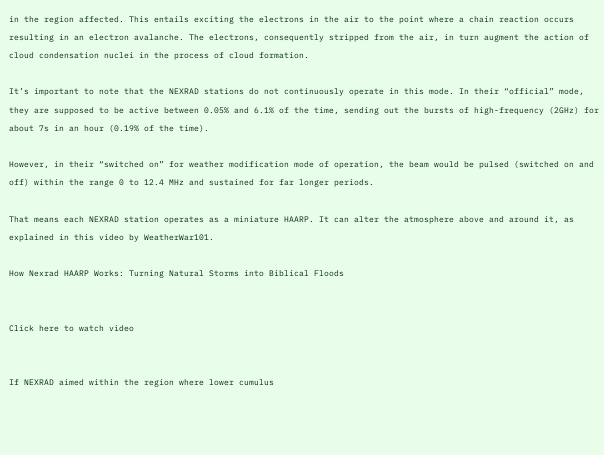in the region affected. This entails exciting the electrons in the air to the point where a chain reaction occurs resulting in an electron avalanche. The electrons, consequently stripped from the air, in turn augment the action of cloud condensation nuclei in the process of cloud formation.

It’s important to note that the NEXRAD stations do not continuously operate in this mode. In their “official” mode, they are supposed to be active between 0.05% and 6.1% of the time, sending out the bursts of high-frequency (2GHz) for about 7s in an hour (0.19% of the time).

However, in their “switched on” for weather modification mode of operation, the beam would be pulsed (switched on and off) within the range 0 to 12.4 MHz and sustained for far longer periods.

That means each NEXRAD station operates as a miniature HAARP. It can alter the atmosphere above and around it, as explained in this video by WeatherWar101.

How Nexrad HAARP Works: Turning Natural Storms into Biblical Floods


Click here to watch video


If NEXRAD aimed within the region where lower cumulus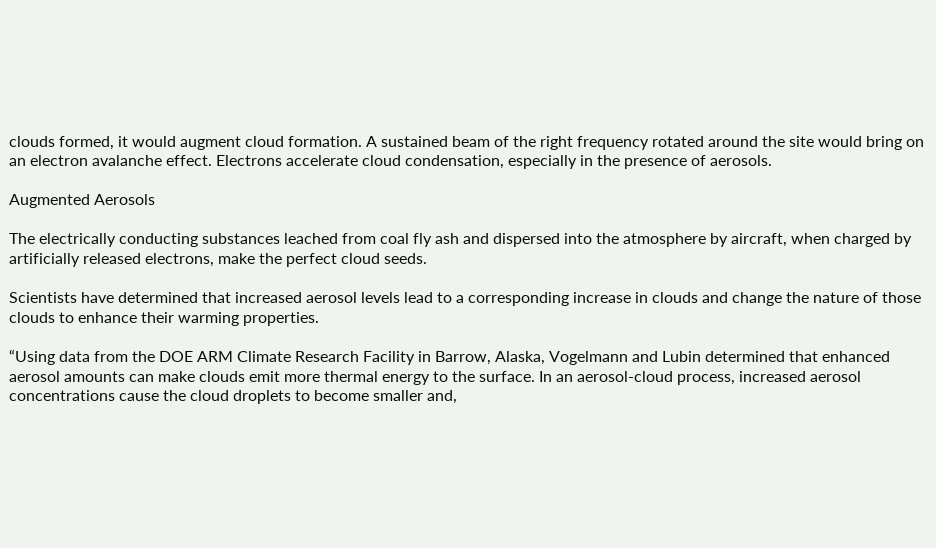clouds formed, it would augment cloud formation. A sustained beam of the right frequency rotated around the site would bring on an electron avalanche effect. Electrons accelerate cloud condensation, especially in the presence of aerosols.

Augmented Aerosols

The electrically conducting substances leached from coal fly ash and dispersed into the atmosphere by aircraft, when charged by artificially released electrons, make the perfect cloud seeds.

Scientists have determined that increased aerosol levels lead to a corresponding increase in clouds and change the nature of those clouds to enhance their warming properties.

“Using data from the DOE ARM Climate Research Facility in Barrow, Alaska, Vogelmann and Lubin determined that enhanced aerosol amounts can make clouds emit more thermal energy to the surface. In an aerosol-cloud process, increased aerosol concentrations cause the cloud droplets to become smaller and,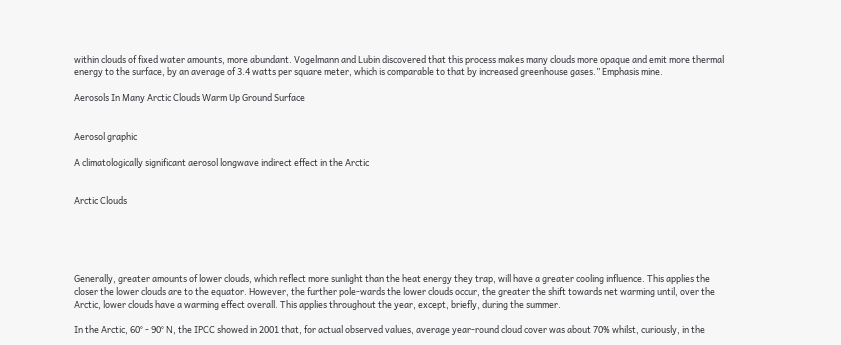within clouds of fixed water amounts, more abundant. Vogelmann and Lubin discovered that this process makes many clouds more opaque and emit more thermal energy to the surface, by an average of 3.4 watts per square meter, which is comparable to that by increased greenhouse gases.” Emphasis mine.

Aerosols In Many Arctic Clouds Warm Up Ground Surface


Aerosol graphic

A climatologically significant aerosol longwave indirect effect in the Arctic


Arctic Clouds





Generally, greater amounts of lower clouds, which reflect more sunlight than the heat energy they trap, will have a greater cooling influence. This applies the closer the lower clouds are to the equator. However, the further pole-wards the lower clouds occur, the greater the shift towards net warming until, over the Arctic, lower clouds have a warming effect overall. This applies throughout the year, except, briefly, during the summer.

In the Arctic, 60° - 90° N, the IPCC showed in 2001 that, for actual observed values, average year-round cloud cover was about 70% whilst, curiously, in the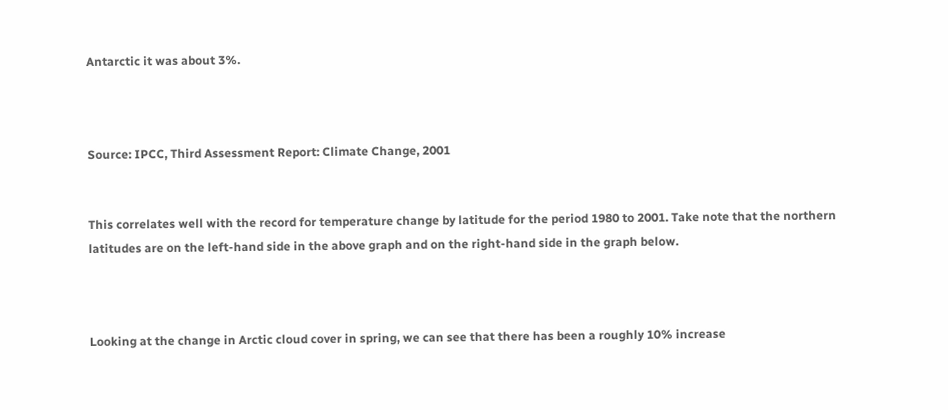Antarctic it was about 3%.



Source: IPCC, Third Assessment Report: Climate Change, 2001


This correlates well with the record for temperature change by latitude for the period 1980 to 2001. Take note that the northern latitudes are on the left-hand side in the above graph and on the right-hand side in the graph below.



Looking at the change in Arctic cloud cover in spring, we can see that there has been a roughly 10% increase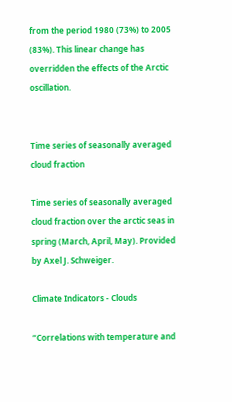from the period 1980 (73%) to 2005 (83%). This linear change has overridden the effects of the Arctic oscillation.


Time series of seasonally averaged cloud fraction

Time series of seasonally averaged cloud fraction over the arctic seas in spring (March, April, May). Provided by Axel J. Schweiger.

Climate Indicators - Clouds

“Correlations with temperature and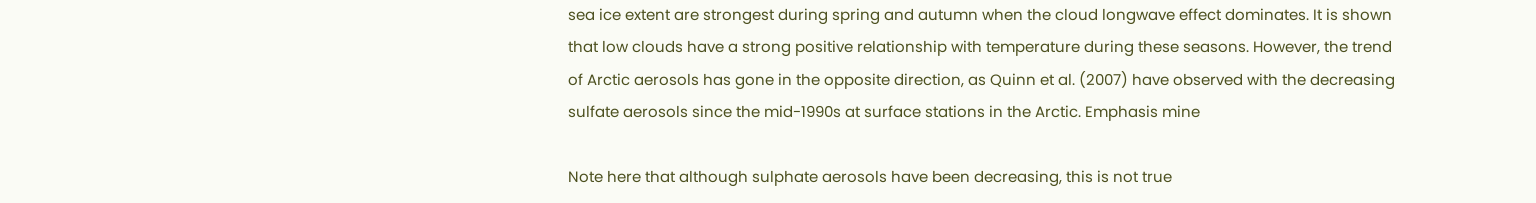sea ice extent are strongest during spring and autumn when the cloud longwave effect dominates. It is shown that low clouds have a strong positive relationship with temperature during these seasons. However, the trend of Arctic aerosols has gone in the opposite direction, as Quinn et al. (2007) have observed with the decreasing sulfate aerosols since the mid-1990s at surface stations in the Arctic. Emphasis mine

Note here that although sulphate aerosols have been decreasing, this is not true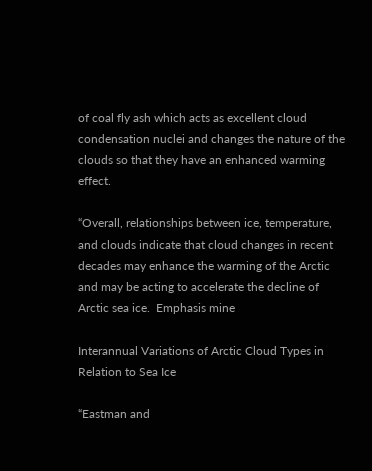of coal fly ash which acts as excellent cloud condensation nuclei and changes the nature of the clouds so that they have an enhanced warming effect.

“Overall, relationships between ice, temperature, and clouds indicate that cloud changes in recent decades may enhance the warming of the Arctic and may be acting to accelerate the decline of Arctic sea ice.  Emphasis mine

Interannual Variations of Arctic Cloud Types in Relation to Sea Ice

“Eastman and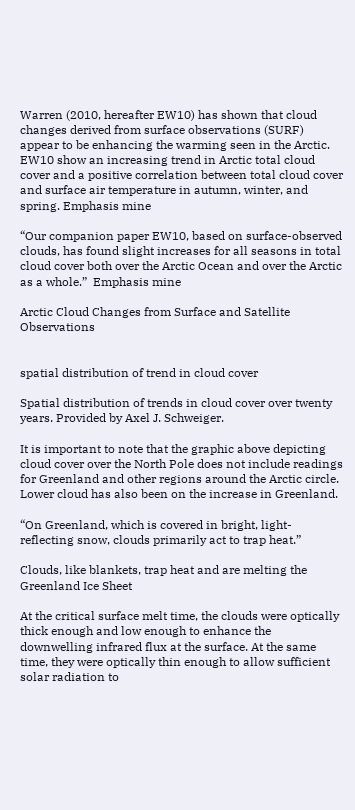Warren (2010, hereafter EW10) has shown that cloud changes derived from surface observations (SURF) appear to be enhancing the warming seen in the Arctic. EW10 show an increasing trend in Arctic total cloud cover and a positive correlation between total cloud cover and surface air temperature in autumn, winter, and spring. Emphasis mine

“Our companion paper EW10, based on surface-observed clouds, has found slight increases for all seasons in total cloud cover both over the Arctic Ocean and over the Arctic as a whole.”  Emphasis mine

Arctic Cloud Changes from Surface and Satellite Observations


spatial distribution of trend in cloud cover

Spatial distribution of trends in cloud cover over twenty years. Provided by Axel J. Schweiger.

It is important to note that the graphic above depicting cloud cover over the North Pole does not include readings for Greenland and other regions around the Arctic circle. Lower cloud has also been on the increase in Greenland.

“On Greenland, which is covered in bright, light-reflecting snow, clouds primarily act to trap heat.”

Clouds, like blankets, trap heat and are melting the Greenland Ice Sheet

At the critical surface melt time, the clouds were optically thick enough and low enough to enhance the downwelling infrared flux at the surface. At the same time, they were optically thin enough to allow sufficient solar radiation to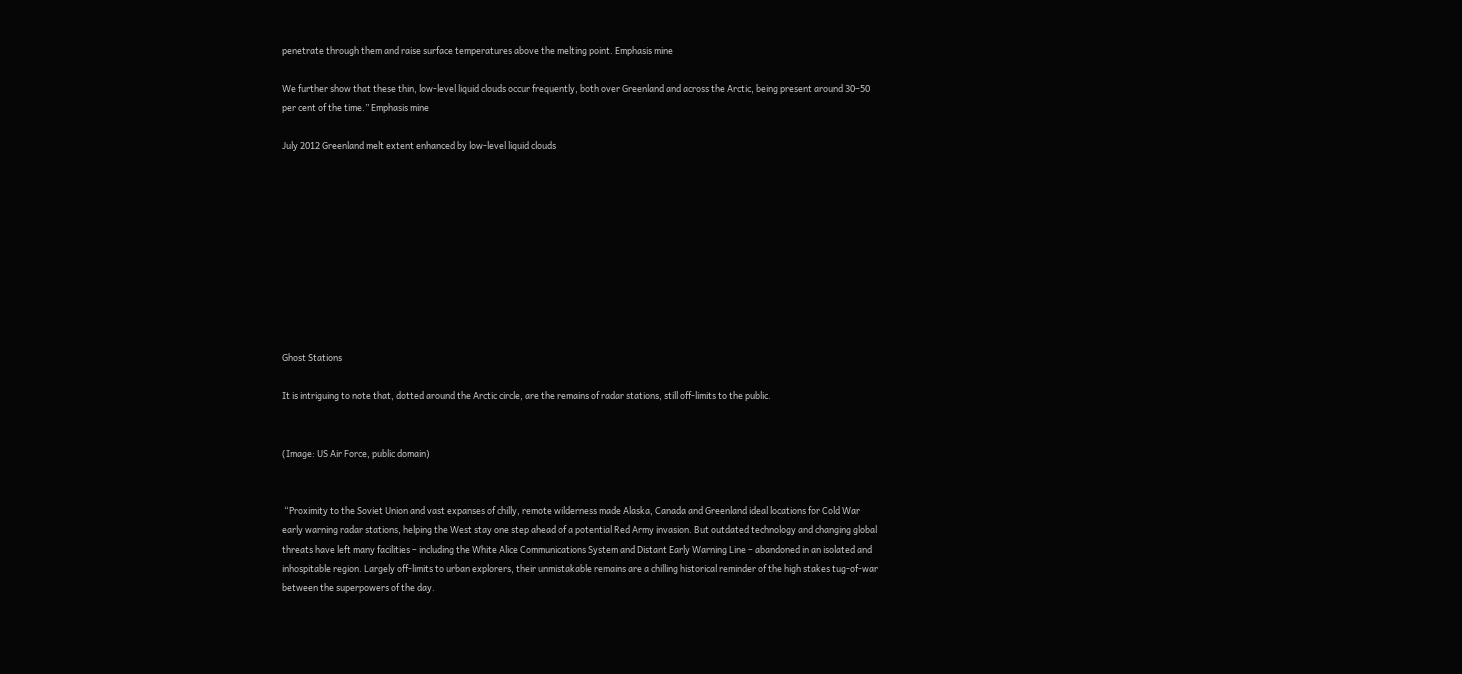penetrate through them and raise surface temperatures above the melting point. Emphasis mine

We further show that these thin, low-level liquid clouds occur frequently, both over Greenland and across the Arctic, being present around 30–50 per cent of the time.” Emphasis mine

July 2012 Greenland melt extent enhanced by low-level liquid clouds










Ghost Stations

It is intriguing to note that, dotted around the Arctic circle, are the remains of radar stations, still off-limits to the public.


(Image: US Air Force, public domain)


 “Proximity to the Soviet Union and vast expanses of chilly, remote wilderness made Alaska, Canada and Greenland ideal locations for Cold War early warning radar stations, helping the West stay one step ahead of a potential Red Army invasion. But outdated technology and changing global threats have left many facilities – including the White Alice Communications System and Distant Early Warning Line – abandoned in an isolated and inhospitable region. Largely off-limits to urban explorers, their unmistakable remains are a chilling historical reminder of the high stakes tug-of-war between the superpowers of the day.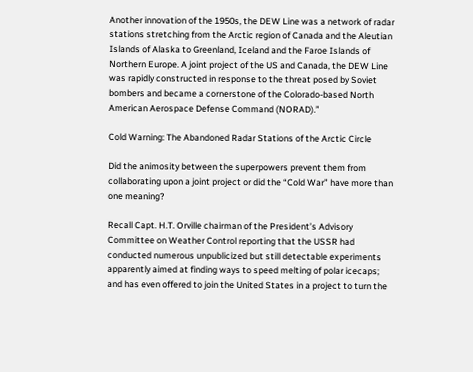Another innovation of the 1950s, the DEW Line was a network of radar stations stretching from the Arctic region of Canada and the Aleutian Islands of Alaska to Greenland, Iceland and the Faroe Islands of Northern Europe. A joint project of the US and Canada, the DEW Line was rapidly constructed in response to the threat posed by Soviet bombers and became a cornerstone of the Colorado-based North American Aerospace Defense Command (NORAD).”

Cold Warning: The Abandoned Radar Stations of the Arctic Circle

Did the animosity between the superpowers prevent them from collaborating upon a joint project or did the “Cold War” have more than one meaning?

Recall Capt. H.T. Orville chairman of the President’s Advisory Committee on Weather Control reporting that the USSR had conducted numerous unpublicized but still detectable experiments apparently aimed at finding ways to speed melting of polar icecaps; and has even offered to join the United States in a project to turn the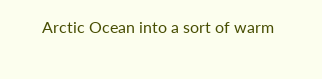Arctic Ocean into a sort of warm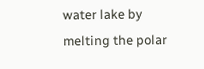water lake by melting the polar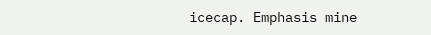icecap. Emphasis mine